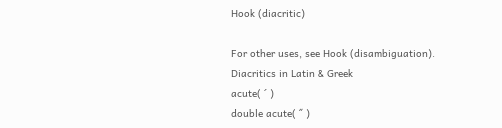Hook (diacritic)

For other uses, see Hook (disambiguation).
Diacritics in Latin & Greek
acute( ´ )
double acute( ˝ )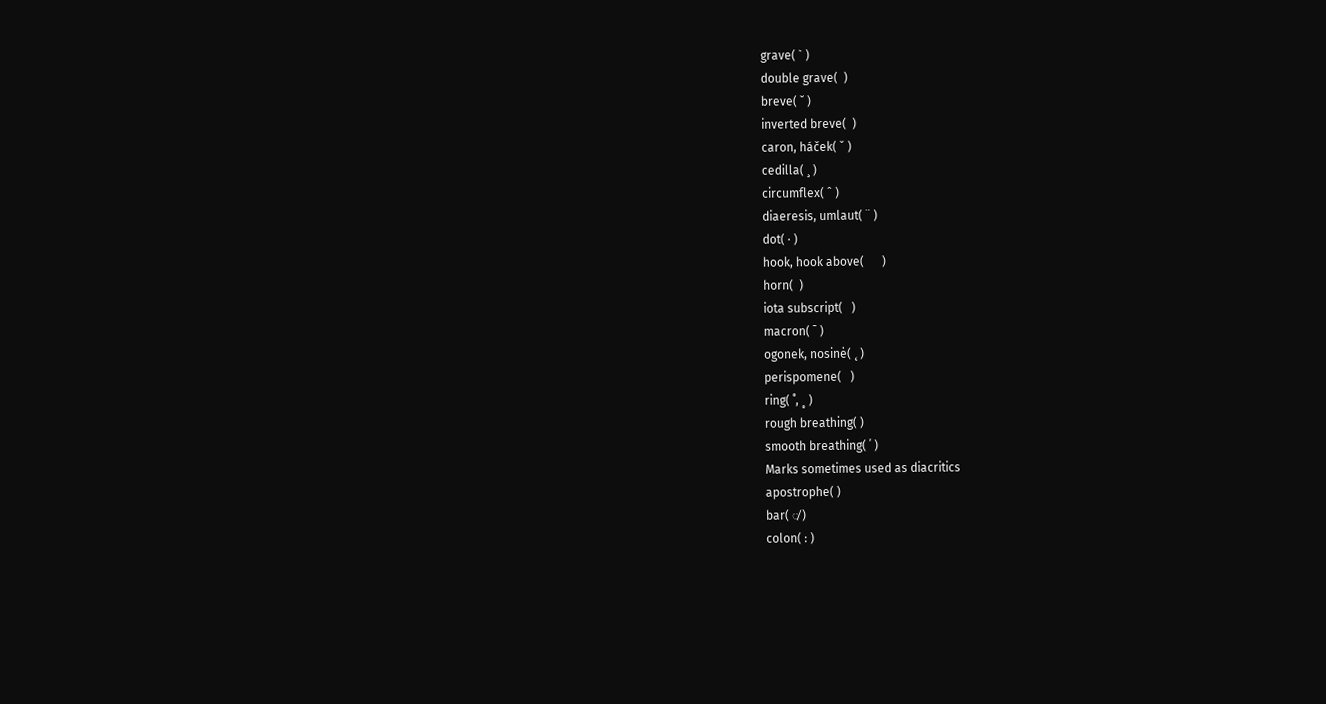grave( ` )
double grave(  )
breve( ˘ )
inverted breve(  )
caron, háček( ˇ )
cedilla( ¸ )
circumflex( ˆ )
diaeresis, umlaut( ¨ )
dot( · )
hook, hook above(      )
horn(  )
iota subscript(   )
macron( ¯ )
ogonek, nosinė( ˛ )
perispomene(   )
ring( ˚, ˳ )
rough breathing( )
smooth breathing( ᾿ )
Marks sometimes used as diacritics
apostrophe( )
bar( ◌̸ )
colon( : )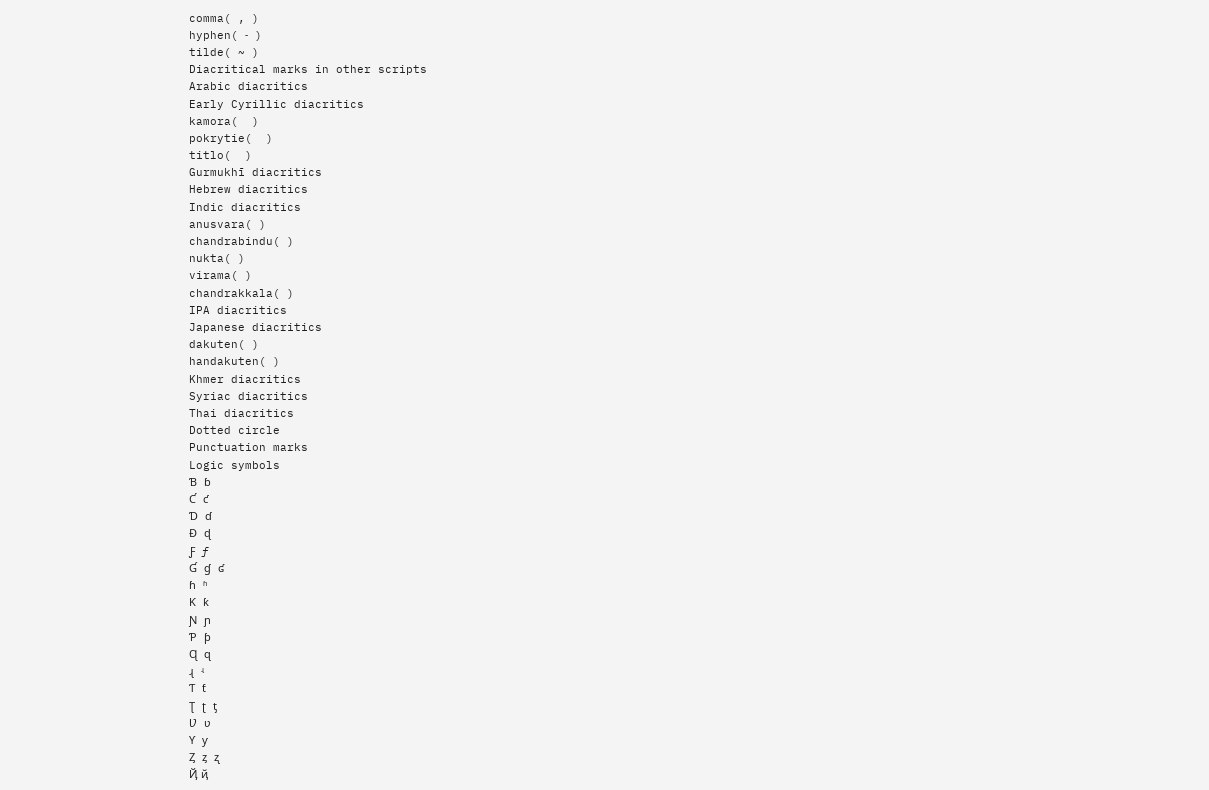comma( , )
hyphen( ˗ )
tilde( ~ )
Diacritical marks in other scripts
Arabic diacritics
Early Cyrillic diacritics
kamora(  )
pokrytie(  )
titlo(  )
Gurmukhī diacritics
Hebrew diacritics
Indic diacritics
anusvara( )
chandrabindu( )
nukta( )
virama( )
chandrakkala( )
IPA diacritics
Japanese diacritics
dakuten( )
handakuten( )
Khmer diacritics
Syriac diacritics
Thai diacritics
Dotted circle
Punctuation marks
Logic symbols
Ɓ ɓ
Ƈ ƈ
Ɗ ɗ
Ɖ ɖ
Ƒ ƒ
Ɠ ɠ ʛ
ɦ ʱ
Ƙ ƙ
Ɲ ɲ
Ƥ ƥ
Ɋ ɋ
ɻ ʵ
Ƭ ƭ
Ʈ ʈ ƫ
Ʋ ʋ
Ƴ ƴ
Ȥ ȥ ʐ
Ҋ ҋ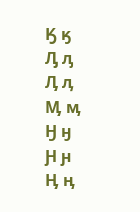Ӄ ӄ
Ԓ ԓ
Ӆ ӆ
Ӎ ӎ
Ӈ ӈ
Ԩ ԩ
Ӊ ӊ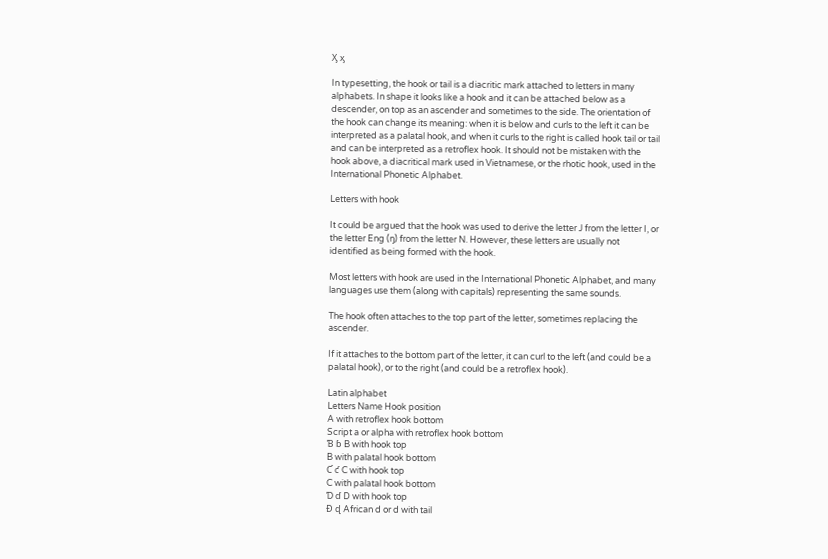Ӽ ӽ

In typesetting, the hook or tail is a diacritic mark attached to letters in many alphabets. In shape it looks like a hook and it can be attached below as a descender, on top as an ascender and sometimes to the side. The orientation of the hook can change its meaning: when it is below and curls to the left it can be interpreted as a palatal hook, and when it curls to the right is called hook tail or tail and can be interpreted as a retroflex hook. It should not be mistaken with the hook above, a diacritical mark used in Vietnamese, or the rhotic hook, used in the International Phonetic Alphabet.

Letters with hook

It could be argued that the hook was used to derive the letter J from the letter I, or the letter Eng (ŋ) from the letter N. However, these letters are usually not identified as being formed with the hook.

Most letters with hook are used in the International Phonetic Alphabet, and many languages use them (along with capitals) representing the same sounds.

The hook often attaches to the top part of the letter, sometimes replacing the ascender.

If it attaches to the bottom part of the letter, it can curl to the left (and could be a palatal hook), or to the right (and could be a retroflex hook).

Latin alphabet
Letters Name Hook position
A with retroflex hook bottom
Script a or alpha with retroflex hook bottom
Ɓ ɓ B with hook top
B with palatal hook bottom
Ƈ ƈ C with hook top
C with palatal hook bottom
Ɗ ɗ D with hook top
Ɖ ɖ African d or d with tail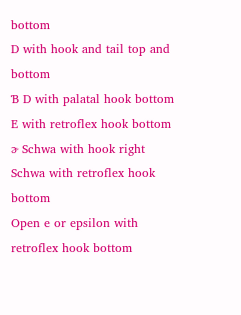bottom
D with hook and tail top and bottom
Ɓ D with palatal hook bottom
E with retroflex hook bottom
ɚ Schwa with hook right
Schwa with retroflex hook bottom
Open e or epsilon with retroflex hook bottom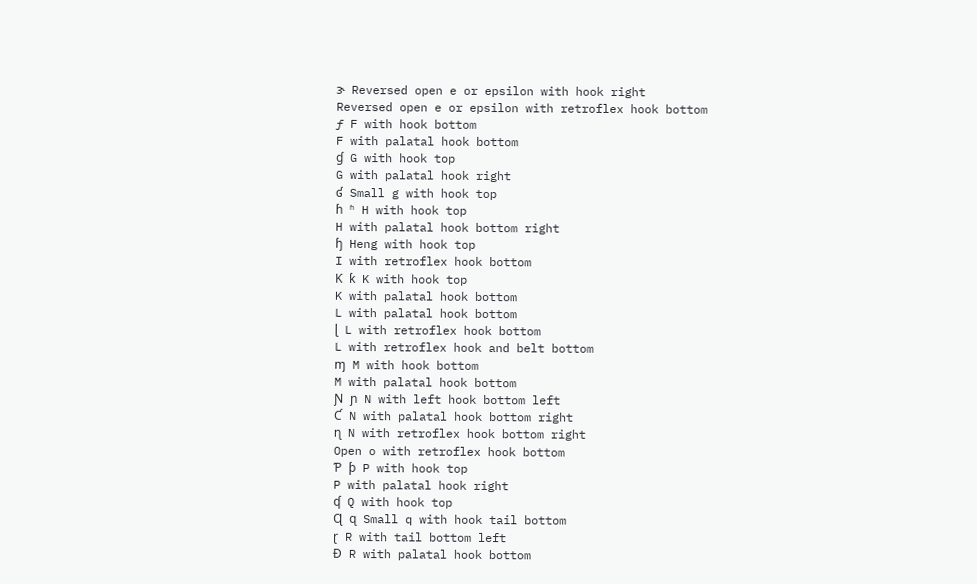ɝ Reversed open e or epsilon with hook right
Reversed open e or epsilon with retroflex hook bottom
ƒ F with hook bottom
F with palatal hook bottom
ɠ G with hook top
G with palatal hook right
ʛ Small g with hook top
ɦ ʱ H with hook top
H with palatal hook bottom right
ɧ Heng with hook top
I with retroflex hook bottom
Ƙ ƙ K with hook top
K with palatal hook bottom
L with palatal hook bottom
ɭ L with retroflex hook bottom
L with retroflex hook and belt bottom
ɱ M with hook bottom
M with palatal hook bottom
Ɲ ɲ N with left hook bottom left
Ƈ N with palatal hook bottom right
ɳ N with retroflex hook bottom right
Open o with retroflex hook bottom
Ƥ ƥ P with hook top
P with palatal hook right
ʠ Q with hook top
Ɋ ɋ Small q with hook tail bottom
ɽ R with tail bottom left
Ɖ R with palatal hook bottom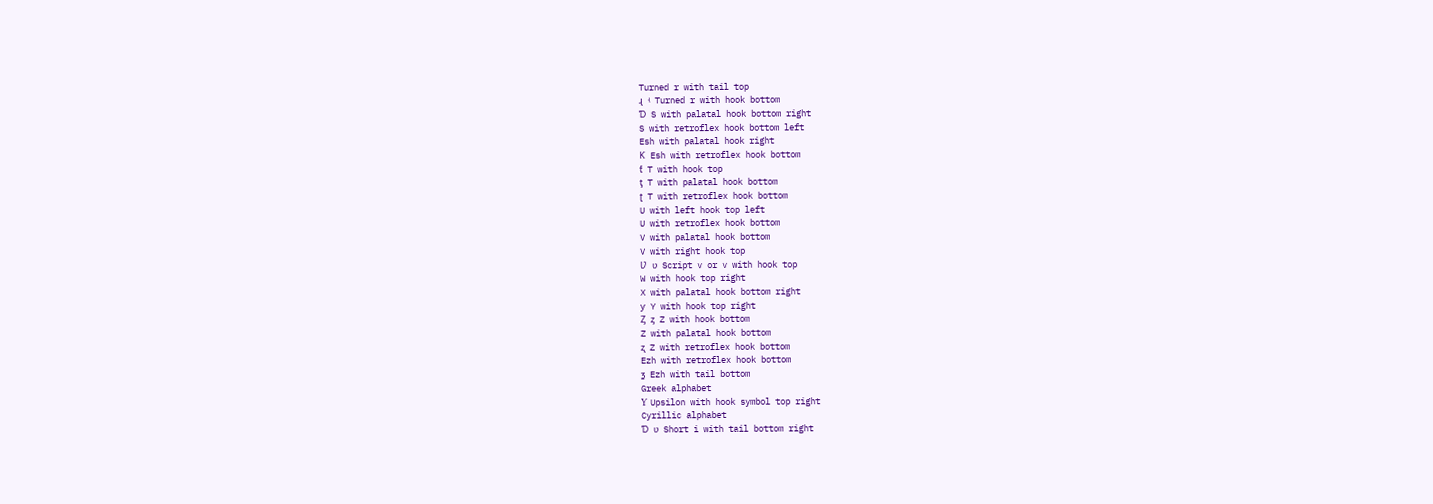Turned r with tail top
ɻ ʵ Turned r with hook bottom
Ɗ S with palatal hook bottom right
S with retroflex hook bottom left
Esh with palatal hook right
Ƙ Esh with retroflex hook bottom
ƭ T with hook top
ƫ T with palatal hook bottom
ʈ T with retroflex hook bottom
U with left hook top left
U with retroflex hook bottom
V with palatal hook bottom
V with right hook top
Ʋ ʋ Script v or v with hook top
W with hook top right
X with palatal hook bottom right
ƴ Y with hook top right
Ȥ ȥ Z with hook bottom
Z with palatal hook bottom
ʐ Z with retroflex hook bottom
Ezh with retroflex hook bottom
ƺ Ezh with tail bottom
Greek alphabet
ϒ Upsilon with hook symbol top right
Cyrillic alphabet
Ɗ ʋ Short i with tail bottom right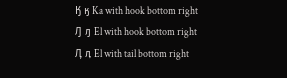Ӄ ӄ Ka with hook bottom right
Ԓ ԓ El with hook bottom right
Ӆ ӆ El with tail bottom right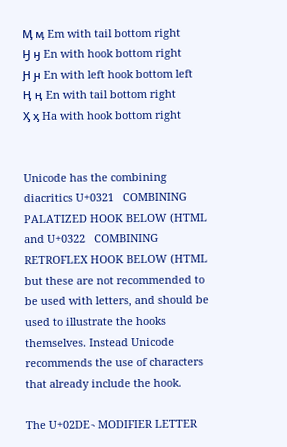Ӎ ӎ Em with tail bottom right
Ӈ ӈ En with hook bottom right
Ԩ ԩ En with left hook bottom left
Ӊ ӊ En with tail bottom right
Ӽ ӽ Ha with hook bottom right


Unicode has the combining diacritics U+0321   COMBINING PALATIZED HOOK BELOW (HTML and U+0322   COMBINING RETROFLEX HOOK BELOW (HTML but these are not recommended to be used with letters, and should be used to illustrate the hooks themselves. Instead Unicode recommends the use of characters that already include the hook.

The U+02DE ˞ MODIFIER LETTER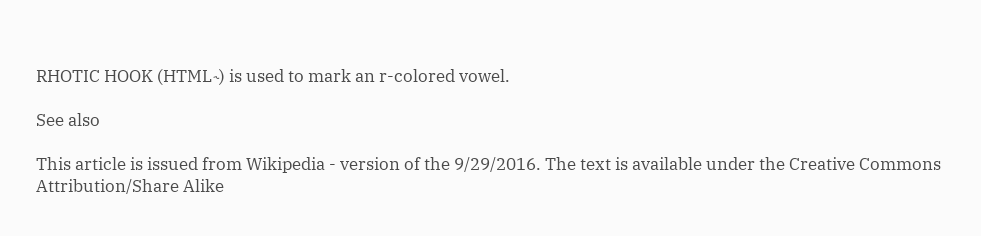RHOTIC HOOK (HTML ˞) is used to mark an r-colored vowel.

See also

This article is issued from Wikipedia - version of the 9/29/2016. The text is available under the Creative Commons Attribution/Share Alike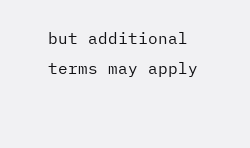but additional terms may apply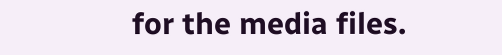for the media files.